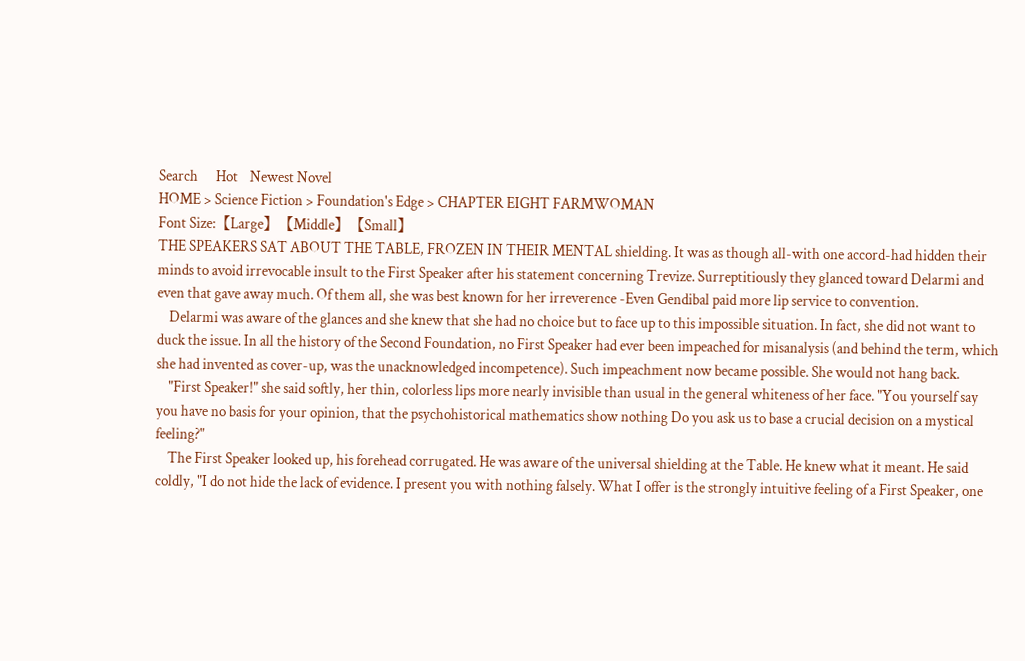Search      Hot    Newest Novel
HOME > Science Fiction > Foundation's Edge > CHAPTER EIGHT FARMWOMAN
Font Size:【Large】【Middle】【Small】
THE SPEAKERS SAT ABOUT THE TABLE, FROZEN IN THEIR MENTAL shielding. It was as though all-with one accord-had hidden their minds to avoid irrevocable insult to the First Speaker after his statement concerning Trevize. Surreptitiously they glanced toward Delarmi and even that gave away much. Of them all, she was best known for her irreverence -Even Gendibal paid more lip service to convention.
    Delarmi was aware of the glances and she knew that she had no choice but to face up to this impossible situation. In fact, she did not want to duck the issue. In all the history of the Second Foundation, no First Speaker had ever been impeached for misanalysis (and behind the term, which she had invented as cover-up, was the unacknowledged incompetence). Such impeachment now became possible. She would not hang back.
    "First Speaker!" she said softly, her thin, colorless lips more nearly invisible than usual in the general whiteness of her face. "You yourself say you have no basis for your opinion, that the psychohistorical mathematics show nothing Do you ask us to base a crucial decision on a mystical feeling?"
    The First Speaker looked up, his forehead corrugated. He was aware of the universal shielding at the Table. He knew what it meant. He said coldly, "I do not hide the lack of evidence. I present you with nothing falsely. What I offer is the strongly intuitive feeling of a First Speaker, one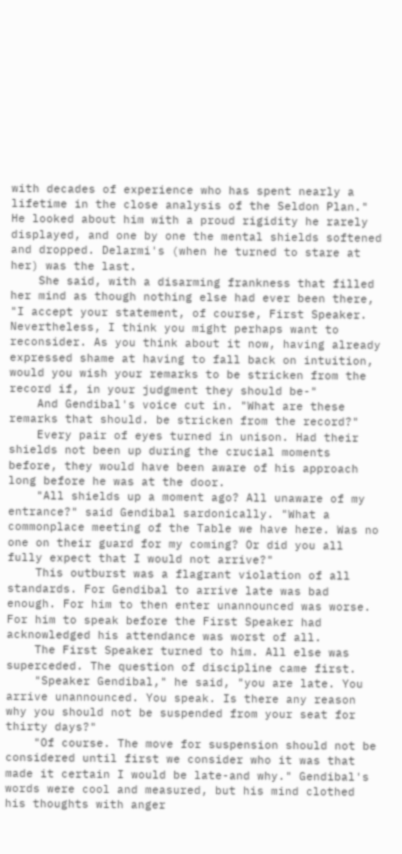with decades of experience who has spent nearly a lifetime in the close analysis of the Seldon Plan." He looked about him with a proud rigidity he rarely displayed, and one by one the mental shields softened and dropped. Delarmi's (when he turned to stare at her) was the last.
    She said, with a disarming frankness that filled her mind as though nothing else had ever been there, "I accept your statement, of course, First Speaker. Nevertheless, I think you might perhaps want to reconsider. As you think about it now, having already expressed shame at having to fall back on intuition, would you wish your remarks to be stricken from the record if, in your judgment they should be-"
    And Gendibal's voice cut in. "What are these remarks that should. be stricken from the record?"
    Every pair of eyes turned in unison. Had their shields not been up during the crucial moments before, they would have been aware of his approach long before he was at the door.
    "All shields up a moment ago? All unaware of my entrance?" said Gendibal sardonically. "What a commonplace meeting of the Table we have here. Was no one on their guard for my coming? Or did you all fully expect that I would not arrive?"
    This outburst was a flagrant violation of all standards. For Gendibal to arrive late was bad enough. For him to then enter unannounced was worse. For him to speak before the First Speaker had acknowledged his attendance was worst of all.
    The First Speaker turned to him. All else was superceded. The question of discipline came first.
    "Speaker Gendibal," he said, "you are late. You arrive unannounced. You speak. Is there any reason why you should not be suspended from your seat for thirty days?"
    "Of course. The move for suspension should not be considered until first we consider who it was that made it certain I would be late-and why." Gendibal's words were cool and measured, but his mind clothed his thoughts with anger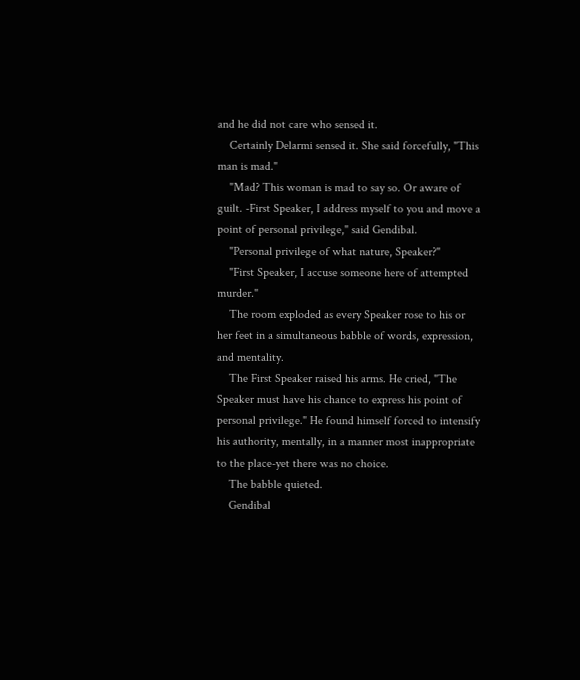and he did not care who sensed it.
    Certainly Delarmi sensed it. She said forcefully, "This man is mad."
    "Mad? This woman is mad to say so. Or aware of guilt. -First Speaker, I address myself to you and move a point of personal privilege," said Gendibal.
    "Personal privilege of what nature, Speaker?"
    "First Speaker, I accuse someone here of attempted murder."
    The room exploded as every Speaker rose to his or her feet in a simultaneous babble of words, expression, and mentality.
    The First Speaker raised his arms. He cried, "The Speaker must have his chance to express his point of personal privilege." He found himself forced to intensify his authority, mentally, in a manner most inappropriate to the place-yet there was no choice.
    The babble quieted.
    Gendibal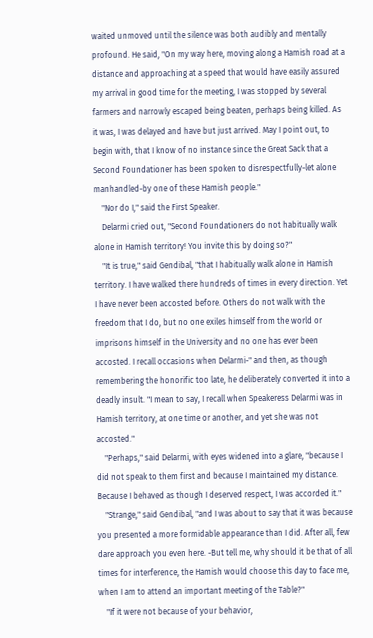waited unmoved until the silence was both audibly and mentally profound. He said, "On my way here, moving along a Hamish road at a distance and approaching at a speed that would have easily assured my arrival in good time for the meeting, I was stopped by several farmers and narrowly escaped being beaten, perhaps being killed. As it was, I was delayed and have but just arrived. May I point out, to begin with, that I know of no instance since the Great Sack that a Second Foundationer has been spoken to disrespectfully-let alone manhandled-by one of these Hamish people."
    "Nor do I," said the First Speaker.
    Delarmi cried out, "Second Foundationers do not habitually walk alone in Hamish territory! You invite this by doing so?"
    "It is true," said Gendibal, "that I habitually walk alone in Hamish territory. I have walked there hundreds of times in every direction. Yet I have never been accosted before. Others do not walk with the freedom that I do, but no one exiles himself from the world or imprisons himself in the University and no one has ever been accosted. I recall occasions when Delarmi-" and then, as though remembering the honorific too late, he deliberately converted it into a deadly insult. "I mean to say, I recall when Speakeress Delarmi was in Hamish territory, at one time or another, and yet she was not accosted."
    "Perhaps," said Delarmi, with eyes widened into a glare, "because I did not speak to them first and because I maintained my distance. Because I behaved as though I deserved respect, I was accorded it."
    "Strange," said Gendibal, "and I was about to say that it was because you presented a more formidable appearance than I did. After all, few dare approach you even here. -But tell me, why should it be that of all times for interference, the Hamish would choose this day to face me, when I am to attend an important meeting of the Table?"
    "If it were not because of your behavior,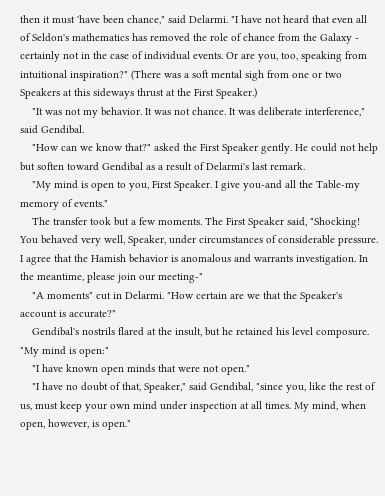then it must 'have been chance," said Delarmi. "I have not heard that even all of Seldon's mathematics has removed the role of chance from the Galaxy - certainly not in the case of individual events. Or are you, too, speaking from intuitional inspiration?" (There was a soft mental sigh from one or two Speakers at this sideways thrust at the First Speaker.)
    "It was not my behavior. It was not chance. It was deliberate interference," said Gendibal.
    "How can we know that?" asked the First Speaker gently. He could not help but soften toward Gendibal as a result of Delarmi's last remark.
    "My mind is open to you, First Speaker. I give you-and all the Table-my memory of events."
    The transfer took but a few moments. The First Speaker said, "Shocking! You behaved very well, Speaker, under circumstances of considerable pressure. I agree that the Hamish behavior is anomalous and warrants investigation. In the meantime, please join our meeting-"
    "A moments" cut in Delarmi. "How certain are we that the Speaker's account is accurate?"
    Gendibal's nostrils flared at the insult, but he retained his level composure. "My mind is open:"
    "I have known open minds that were not open."
    "I have no doubt of that, Speaker," said Gendibal, "since you, like the rest of us, must keep your own mind under inspection at all times. My mind, when open, however, is open."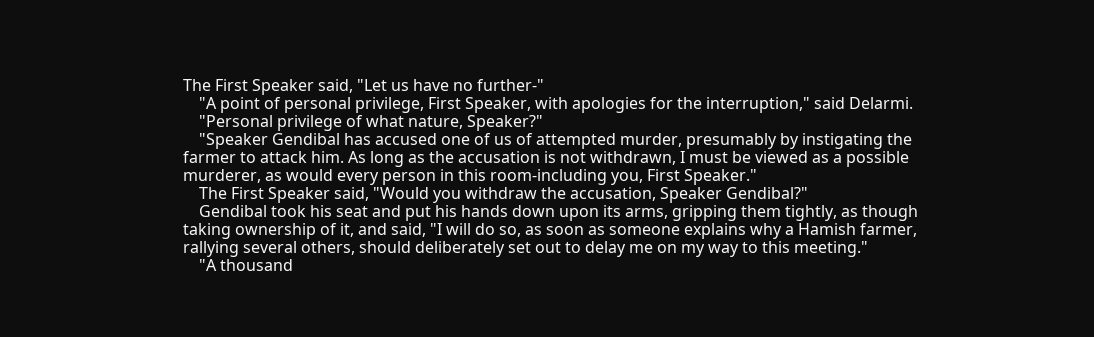The First Speaker said, "Let us have no further-"
    "A point of personal privilege, First Speaker, with apologies for the interruption," said Delarmi.
    "Personal privilege of what nature, Speaker?"
    "Speaker Gendibal has accused one of us of attempted murder, presumably by instigating the farmer to attack him. As long as the accusation is not withdrawn, I must be viewed as a possible murderer, as would every person in this room-including you, First Speaker."
    The First Speaker said, "Would you withdraw the accusation, Speaker Gendibal?"
    Gendibal took his seat and put his hands down upon its arms, gripping them tightly, as though taking ownership of it, and said, "I will do so, as soon as someone explains why a Hamish farmer, rallying several others, should deliberately set out to delay me on my way to this meeting."
    "A thousand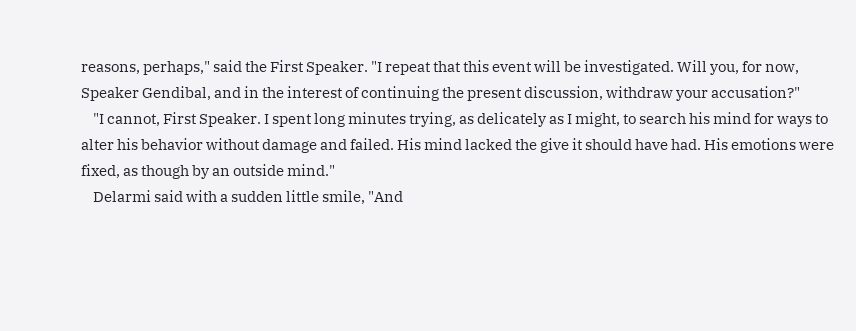reasons, perhaps," said the First Speaker. "I repeat that this event will be investigated. Will you, for now, Speaker Gendibal, and in the interest of continuing the present discussion, withdraw your accusation?"
    "I cannot, First Speaker. I spent long minutes trying, as delicately as I might, to search his mind for ways to alter his behavior without damage and failed. His mind lacked the give it should have had. His emotions were fixed, as though by an outside mind."
    Delarmi said with a sudden little smile, "And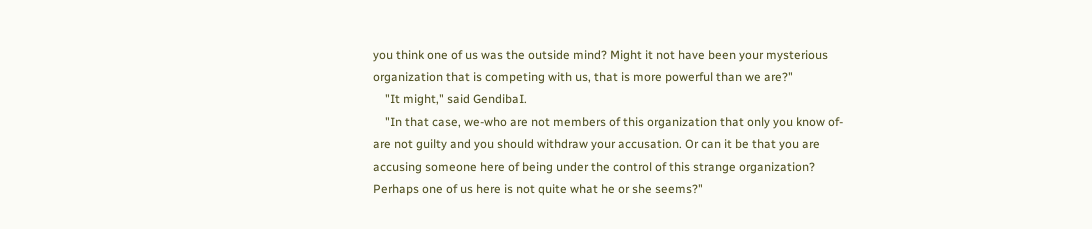you think one of us was the outside mind? Might it not have been your mysterious organization that is competing with us, that is more powerful than we are?"
    "It might," said GendibaI.
    "In that case, we-who are not members of this organization that only you know of-are not guilty and you should withdraw your accusation. Or can it be that you are accusing someone here of being under the control of this strange organization? Perhaps one of us here is not quite what he or she seems?"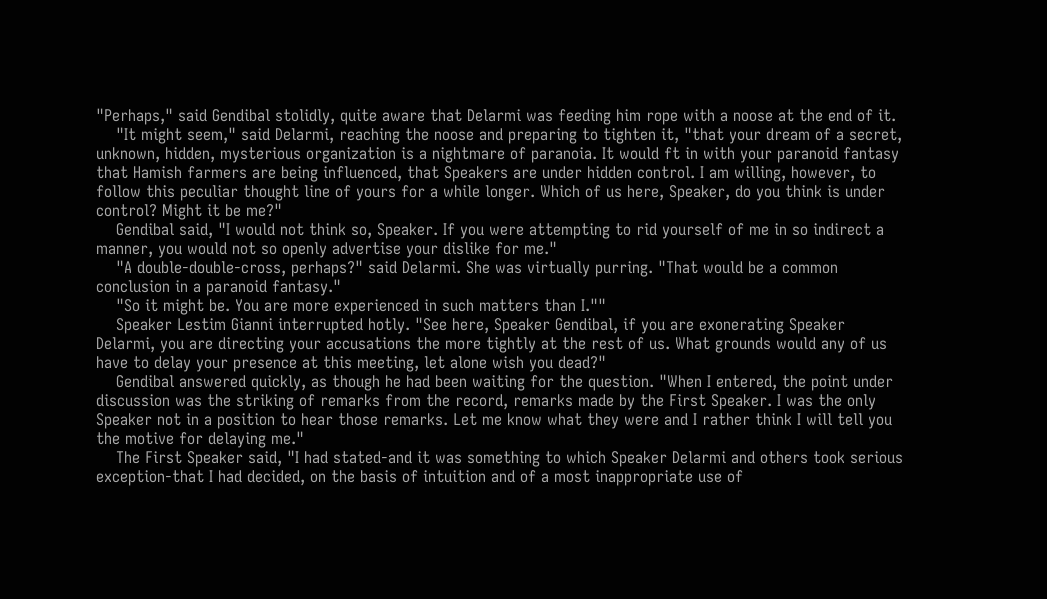"Perhaps," said Gendibal stolidly, quite aware that Delarmi was feeding him rope with a noose at the end of it.
    "It might seem," said Delarmi, reaching the noose and preparing to tighten it, "that your dream of a secret, unknown, hidden, mysterious organization is a nightmare of paranoia. It would ft in with your paranoid fantasy that Hamish farmers are being influenced, that Speakers are under hidden control. I am willing, however, to follow this peculiar thought line of yours for a while longer. Which of us here, Speaker, do you think is under control? Might it be me?"
    Gendibal said, "I would not think so, Speaker. If you were attempting to rid yourself of me in so indirect a manner, you would not so openly advertise your dislike for me."
    "A double-double-cross, perhaps?" said Delarmi. She was virtually purring. "That would be a common conclusion in a paranoid fantasy."
    "So it might be. You are more experienced in such matters than I.""
    Speaker Lestim Gianni interrupted hotly. "See here, Speaker Gendibal, if you are exonerating Speaker Delarmi, you are directing your accusations the more tightly at the rest of us. What grounds would any of us have to delay your presence at this meeting, let alone wish you dead?"
    Gendibal answered quickly, as though he had been waiting for the question. "When I entered, the point under discussion was the striking of remarks from the record, remarks made by the First Speaker. I was the only Speaker not in a position to hear those remarks. Let me know what they were and I rather think I will tell you the motive for delaying me."
    The First Speaker said, "I had stated-and it was something to which Speaker Delarmi and others took serious exception-that I had decided, on the basis of intuition and of a most inappropriate use of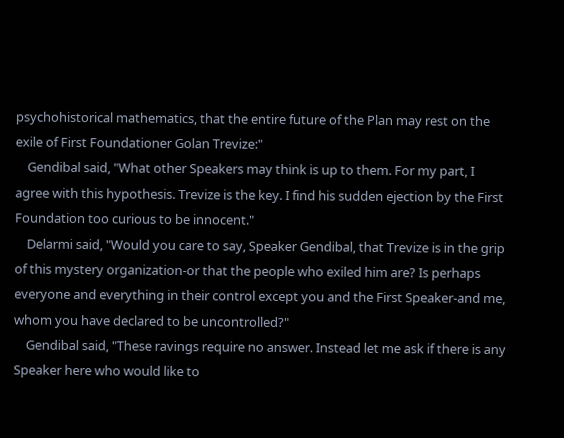psychohistorical mathematics, that the entire future of the Plan may rest on the exile of First Foundationer Golan Trevize:"
    Gendibal said, "What other Speakers may think is up to them. For my part, I agree with this hypothesis. Trevize is the key. I find his sudden ejection by the First Foundation too curious to be innocent."
    Delarmi said, "Would you care to say, Speaker Gendibal, that Trevize is in the grip of this mystery organization-or that the people who exiled him are? Is perhaps everyone and everything in their control except you and the First Speaker-and me, whom you have declared to be uncontrolled?"
    Gendibal said, "These ravings require no answer. Instead let me ask if there is any Speaker here who would like to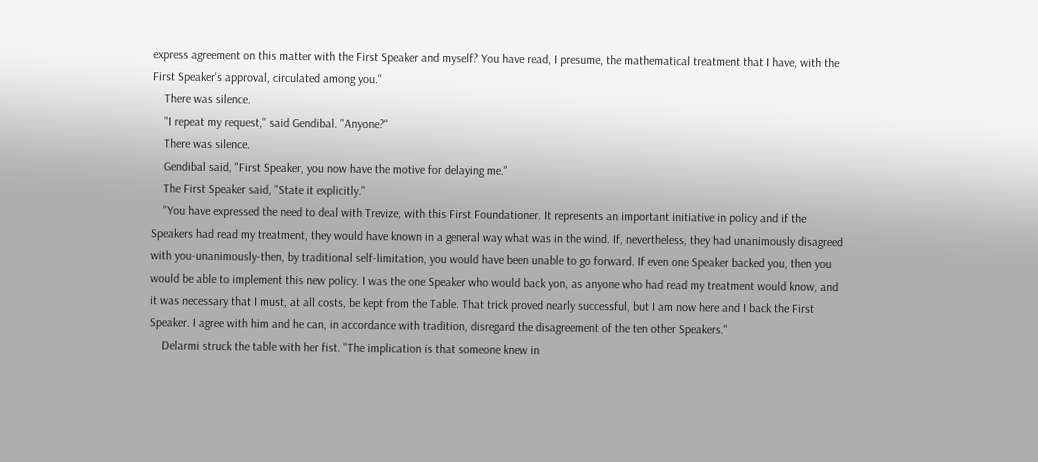express agreement on this matter with the First Speaker and myself? You have read, I presume, the mathematical treatment that I have, with the First Speaker's approval, circulated among you."
    There was silence.
    "I repeat my request," said Gendibal. "Anyone?"
    There was silence.
    Gendibal said, "First Speaker, you now have the motive for delaying me."
    The First Speaker said, "State it explicitly."
    "You have expressed the need to deal with Trevize, with this First Foundationer. It represents an important initiative in policy and if the Speakers had read my treatment, they would have known in a general way what was in the wind. If, nevertheless, they had unanimously disagreed with you-unanimously-then, by traditional self-limitation, you would have been unable to go forward. If even one Speaker backed you, then you would be able to implement this new policy. I was the one Speaker who would back yon, as anyone who had read my treatment would know, and it was necessary that I must, at all costs, be kept from the Table. That trick proved nearly successful, but I am now here and I back the First Speaker. I agree with him and he can, in accordance with tradition, disregard the disagreement of the ten other Speakers."
    Delarmi struck the table with her fist. "The implication is that someone knew in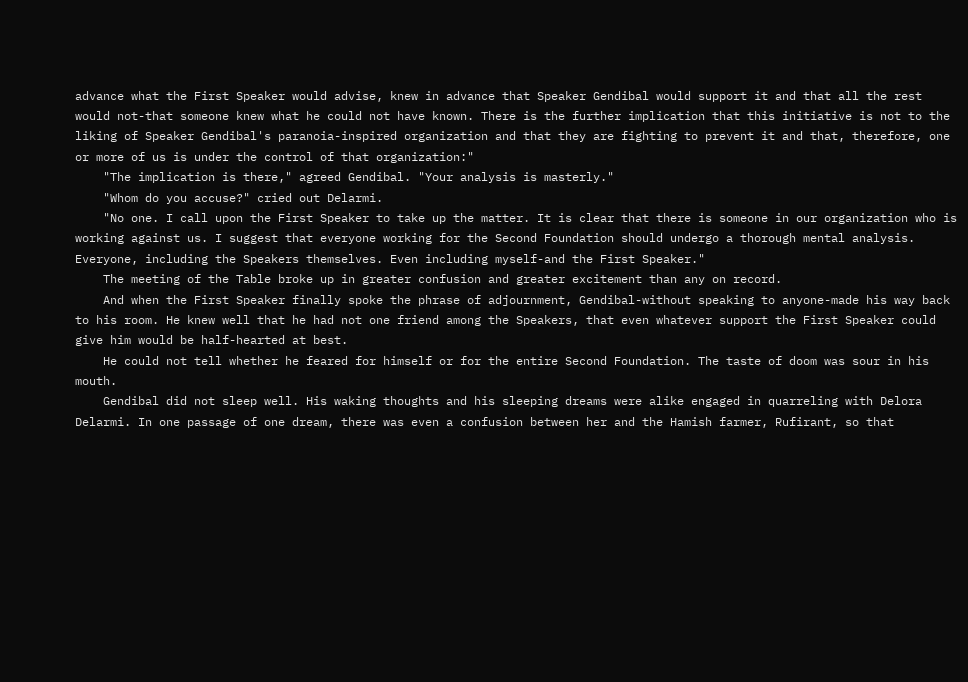advance what the First Speaker would advise, knew in advance that Speaker Gendibal would support it and that all the rest would not-that someone knew what he could not have known. There is the further implication that this initiative is not to the liking of Speaker Gendibal's paranoia-inspired organization and that they are fighting to prevent it and that, therefore, one or more of us is under the control of that organization:"
    "The implication is there," agreed Gendibal. "Your analysis is masterly."
    "Whom do you accuse?" cried out Delarmi.
    "No one. I call upon the First Speaker to take up the matter. It is clear that there is someone in our organization who is working against us. I suggest that everyone working for the Second Foundation should undergo a thorough mental analysis. Everyone, including the Speakers themselves. Even including myself-and the First Speaker."
    The meeting of the Table broke up in greater confusion and greater excitement than any on record.
    And when the First Speaker finally spoke the phrase of adjournment, Gendibal-without speaking to anyone-made his way back to his room. He knew well that he had not one friend among the Speakers, that even whatever support the First Speaker could give him would be half-hearted at best.
    He could not tell whether he feared for himself or for the entire Second Foundation. The taste of doom was sour in his mouth.
    Gendibal did not sleep well. His waking thoughts and his sleeping dreams were alike engaged in quarreling with Delora Delarmi. In one passage of one dream, there was even a confusion between her and the Hamish farmer, Rufirant, so that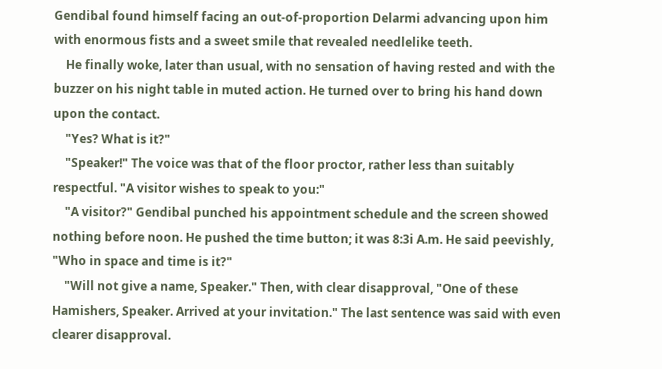Gendibal found himself facing an out-of-proportion Delarmi advancing upon him with enormous fists and a sweet smile that revealed needlelike teeth.
    He finally woke, later than usual, with no sensation of having rested and with the buzzer on his night table in muted action. He turned over to bring his hand down upon the contact.
    "Yes? What is it?"
    "Speaker!" The voice was that of the floor proctor, rather less than suitably respectful. "A visitor wishes to speak to you:"
    "A visitor?" Gendibal punched his appointment schedule and the screen showed nothing before noon. He pushed the time button; it was 8:3i A.m. He said peevishly, "Who in space and time is it?"
    "Will not give a name, Speaker." Then, with clear disapproval, "One of these Hamishers, Speaker. Arrived at your invitation." The last sentence was said with even clearer disapproval.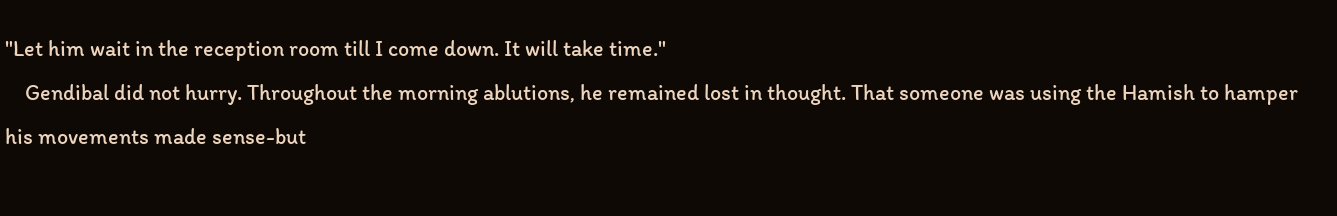"Let him wait in the reception room till I come down. It will take time."
    Gendibal did not hurry. Throughout the morning ablutions, he remained lost in thought. That someone was using the Hamish to hamper his movements made sense-but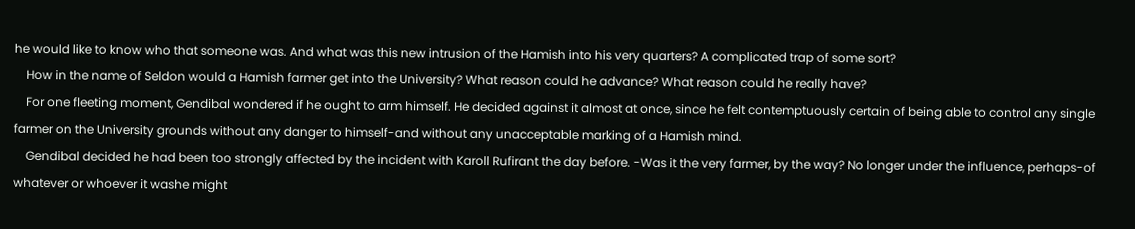he would like to know who that someone was. And what was this new intrusion of the Hamish into his very quarters? A complicated trap of some sort?
    How in the name of Seldon would a Hamish farmer get into the University? What reason could he advance? What reason could he really have?
    For one fleeting moment, Gendibal wondered if he ought to arm himself. He decided against it almost at once, since he felt contemptuously certain of being able to control any single farmer on the University grounds without any danger to himself-and without any unacceptable marking of a Hamish mind.
    Gendibal decided he had been too strongly affected by the incident with Karoll Rufirant the day before. -Was it the very farmer, by the way? No longer under the influence, perhaps-of whatever or whoever it washe might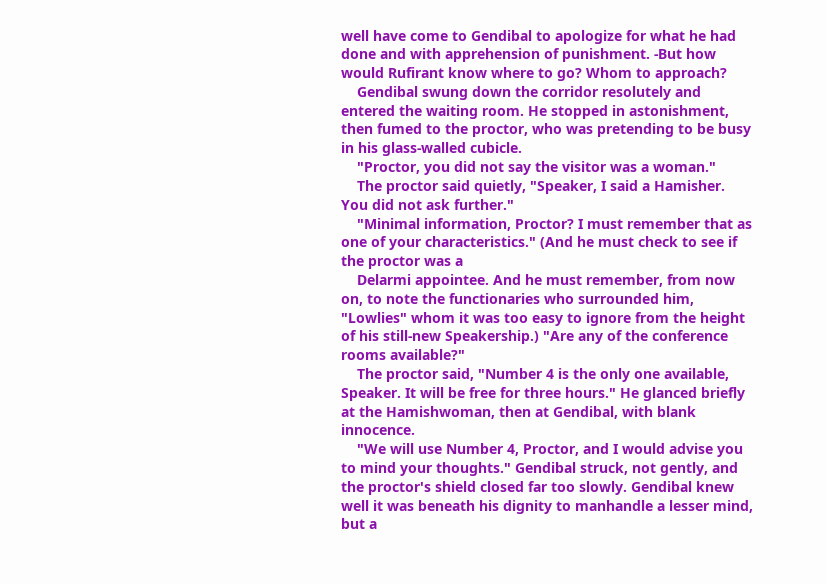well have come to Gendibal to apologize for what he had done and with apprehension of punishment. -But how would Rufirant know where to go? Whom to approach?
    Gendibal swung down the corridor resolutely and entered the waiting room. He stopped in astonishment, then fumed to the proctor, who was pretending to be busy in his glass-walled cubicle.
    "Proctor, you did not say the visitor was a woman."
    The proctor said quietly, "Speaker, I said a Hamisher. You did not ask further."
    "Minimal information, Proctor? I must remember that as one of your characteristics." (And he must check to see if the proctor was a
    Delarmi appointee. And he must remember, from now on, to note the functionaries who surrounded him, "Lowlies" whom it was too easy to ignore from the height of his still-new Speakership.) "Are any of the conference rooms available?"
    The proctor said, "Number 4 is the only one available, Speaker. It will be free for three hours." He glanced briefly at the Hamishwoman, then at Gendibal, with blank innocence.
    "We will use Number 4, Proctor, and I would advise you to mind your thoughts." Gendibal struck, not gently, and the proctor's shield closed far too slowly. Gendibal knew well it was beneath his dignity to manhandle a lesser mind, but a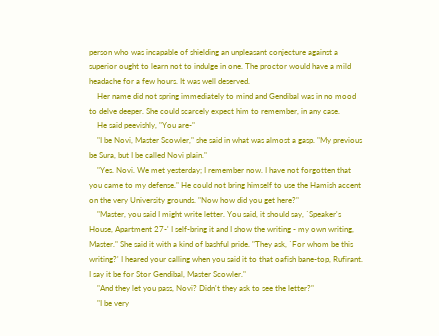person who was incapable of shielding an unpleasant conjecture against a superior ought to learn not to indulge in one. The proctor would have a mild headache for a few hours. It was well deserved.
    Her name did not spring immediately to mind and Gendibal was in no mood to delve deeper. She could scarcely expect him to remember, in any case.
    He said peevishly, "You are-"
    "I be Novi, Master Scowler," she said in what was almost a gasp. "My previous be Sura, but I be called Novi plain."
    "Yes. Novi. We met yesterday; I remember now. I have not forgotten that you came to my defense." He could not bring himself to use the Hamish accent on the very University grounds. "Now how did you get here?"
    "Master, you said I might write letter. You said, it should say, `Speaker's House, Apartment 27-' I self-bring it and I show the writing - my own writing, Master." She said it with a kind of bashful pride. "They ask, `For whom be this writing?' I heared your calling when you said it to that oafish bane-top, Rufirant. I say it be for Stor Gendibal, Master Scowler."
    "And they let you pass, Novi? Didn't they ask to see the letter?"
    "I be very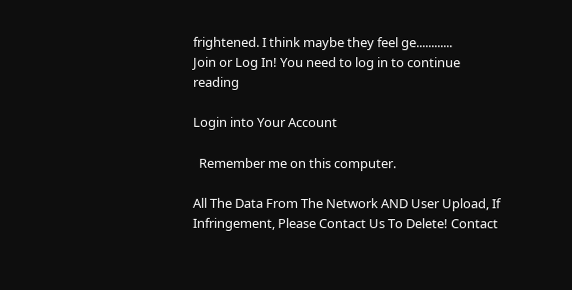frightened. I think maybe they feel ge............
Join or Log In! You need to log in to continue reading

Login into Your Account

  Remember me on this computer.

All The Data From The Network AND User Upload, If Infringement, Please Contact Us To Delete! Contact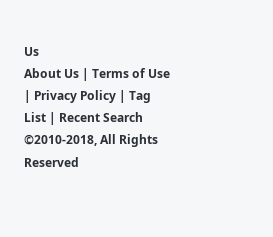Us
About Us | Terms of Use | Privacy Policy | Tag List | Recent Search
©2010-2018, All Rights Reserved